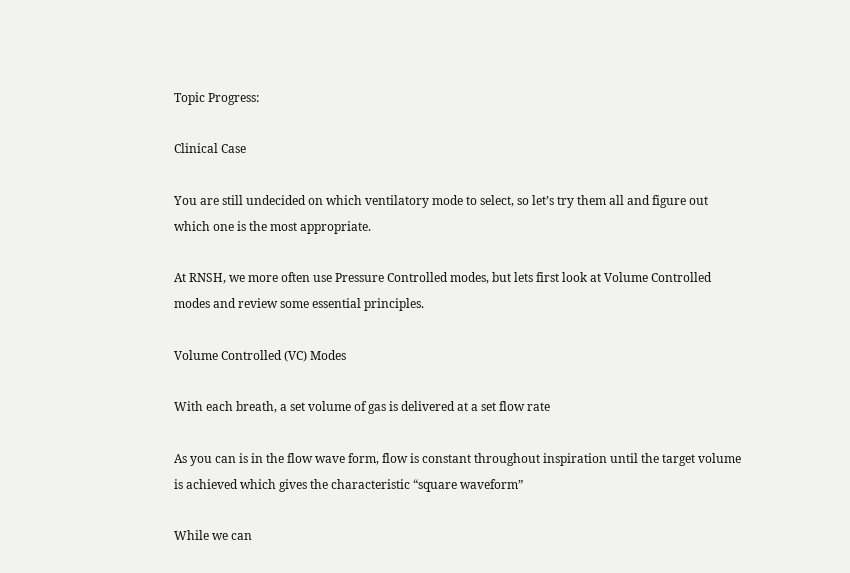Topic Progress:

Clinical Case

You are still undecided on which ventilatory mode to select, so let’s try them all and figure out which one is the most appropriate.

At RNSH, we more often use Pressure Controlled modes, but lets first look at Volume Controlled modes and review some essential principles.

Volume Controlled (VC) Modes

With each breath, a set volume of gas is delivered at a set flow rate

As you can is in the flow wave form, flow is constant throughout inspiration until the target volume is achieved which gives the characteristic “square waveform”

While we can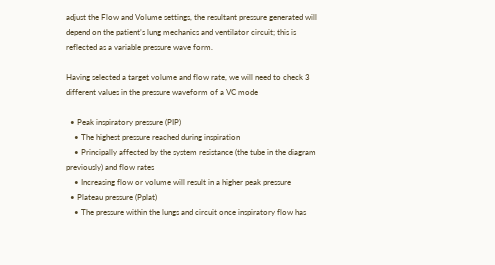adjust the Flow and Volume settings, the resultant pressure generated will depend on the patient’s lung mechanics and ventilator circuit; this is reflected as a variable pressure wave form.

Having selected a target volume and flow rate, we will need to check 3 different values in the pressure waveform of a VC mode

  • Peak inspiratory pressure (PIP)
    • The highest pressure reached during inspiration
    • Principally affected by the system resistance (the tube in the diagram previously) and flow rates
    • Increasing flow or volume will result in a higher peak pressure
  • Plateau pressure (Pplat)
    • The pressure within the lungs and circuit once inspiratory flow has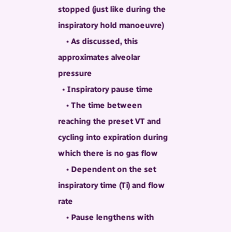stopped (just like during the inspiratory hold manoeuvre)
    • As discussed, this approximates alveolar pressure
  • Inspiratory pause time
    • The time between reaching the preset VT and cycling into expiration during which there is no gas flow
    • Dependent on the set inspiratory time (Ti) and flow rate
    • Pause lengthens with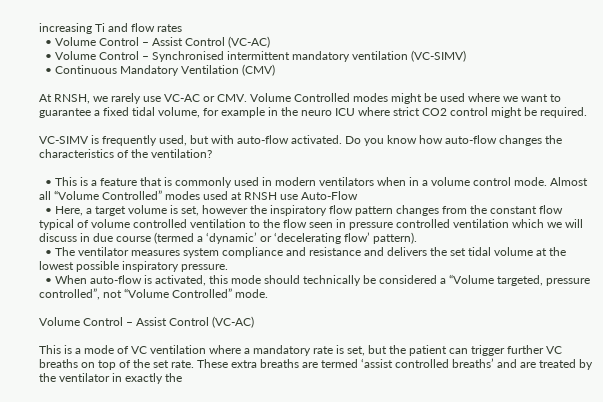increasing Ti and flow rates
  • Volume Control – Assist Control (VC-AC)
  • Volume Control – Synchronised intermittent mandatory ventilation (VC-SIMV)
  • Continuous Mandatory Ventilation (CMV)

At RNSH, we rarely use VC-AC or CMV. Volume Controlled modes might be used where we want to guarantee a fixed tidal volume, for example in the neuro ICU where strict CO2 control might be required.

VC-SIMV is frequently used, but with auto-flow activated. Do you know how auto-flow changes the characteristics of the ventilation?

  • This is a feature that is commonly used in modern ventilators when in a volume control mode. Almost all “Volume Controlled” modes used at RNSH use Auto-Flow
  • Here, a target volume is set, however the inspiratory flow pattern changes from the constant flow typical of volume controlled ventilation to the flow seen in pressure controlled ventilation which we will discuss in due course (termed a ‘dynamic’ or ‘decelerating flow’ pattern).
  • The ventilator measures system compliance and resistance and delivers the set tidal volume at the lowest possible inspiratory pressure.
  • When auto-flow is activated, this mode should technically be considered a “Volume targeted, pressure controlled”, not “Volume Controlled” mode.

Volume Control – Assist Control (VC-AC)

This is a mode of VC ventilation where a mandatory rate is set, but the patient can trigger further VC breaths on top of the set rate. These extra breaths are termed ‘assist controlled breaths’ and are treated by the ventilator in exactly the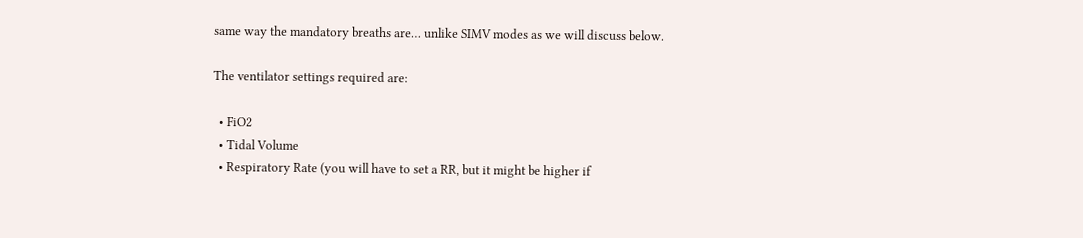same way the mandatory breaths are… unlike SIMV modes as we will discuss below.

The ventilator settings required are:

  • FiO2
  • Tidal Volume
  • Respiratory Rate (you will have to set a RR, but it might be higher if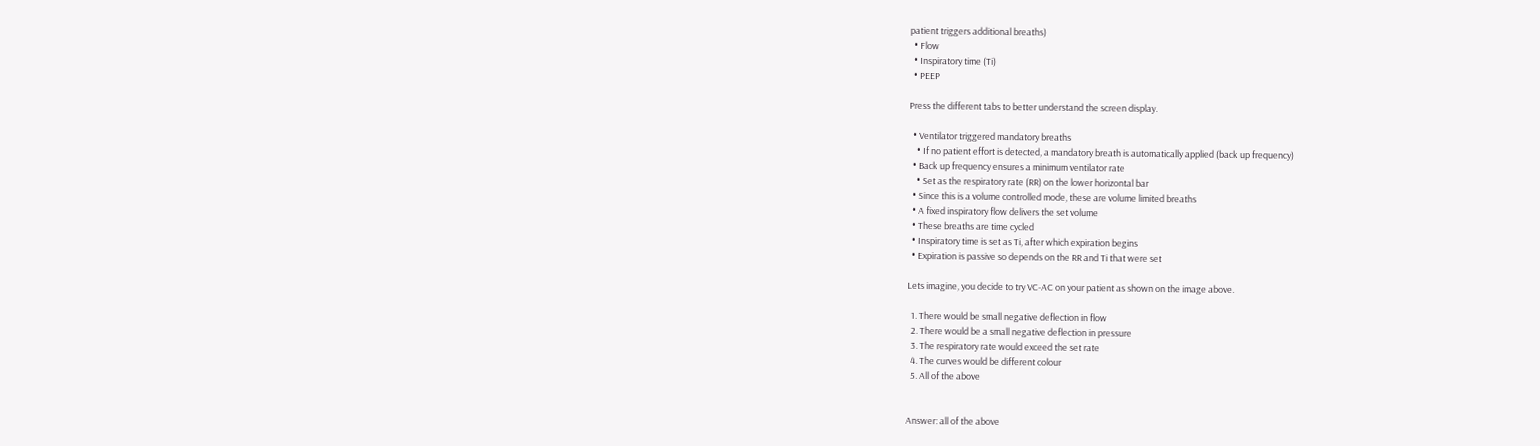patient triggers additional breaths)
  • Flow
  • Inspiratory time (Ti)
  • PEEP

Press the different tabs to better understand the screen display.

  • Ventilator triggered mandatory breaths
    • If no patient effort is detected, a mandatory breath is automatically applied (back up frequency)
  • Back up frequency ensures a minimum ventilator rate
    • Set as the respiratory rate (RR) on the lower horizontal bar
  • Since this is a volume controlled mode, these are volume limited breaths
  • A fixed inspiratory flow delivers the set volume
  • These breaths are time cycled
  • Inspiratory time is set as Ti, after which expiration begins
  • Expiration is passive so depends on the RR and Ti that were set

Lets imagine, you decide to try VC-AC on your patient as shown on the image above.

  1. There would be small negative deflection in flow
  2. There would be a small negative deflection in pressure
  3. The respiratory rate would exceed the set rate
  4. The curves would be different colour
  5. All of the above


Answer: all of the above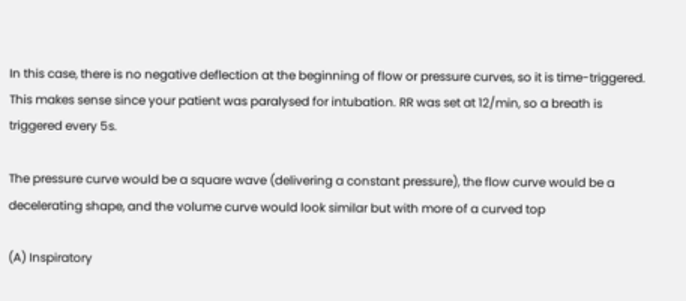In this case, there is no negative deflection at the beginning of flow or pressure curves, so it is time-triggered. This makes sense since your patient was paralysed for intubation. RR was set at 12/min, so a breath is triggered every 5s.

The pressure curve would be a square wave (delivering a constant pressure), the flow curve would be a decelerating shape, and the volume curve would look similar but with more of a curved top

(A) Inspiratory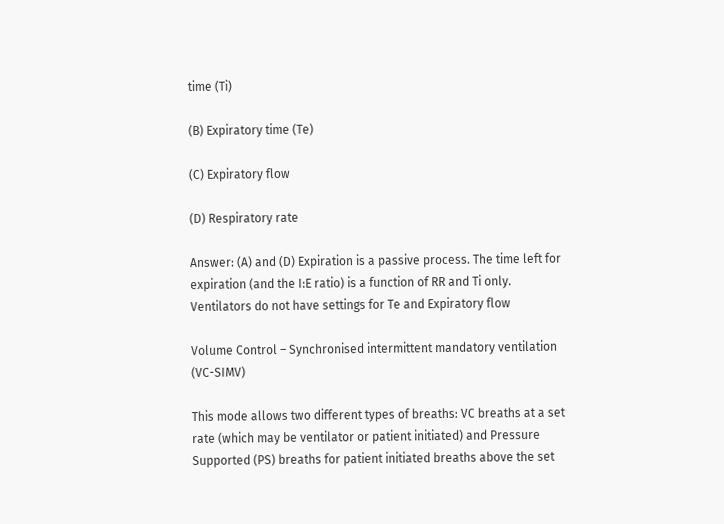time (Ti)

(B) Expiratory time (Te)

(C) Expiratory flow

(D) Respiratory rate

Answer: (A) and (D) Expiration is a passive process. The time left for expiration (and the I:E ratio) is a function of RR and Ti only.  Ventilators do not have settings for Te and Expiratory flow

Volume Control – Synchronised intermittent mandatory ventilation (VC-SIMV)

This mode allows two different types of breaths: VC breaths at a set rate (which may be ventilator or patient initiated) and Pressure Supported (PS) breaths for patient initiated breaths above the set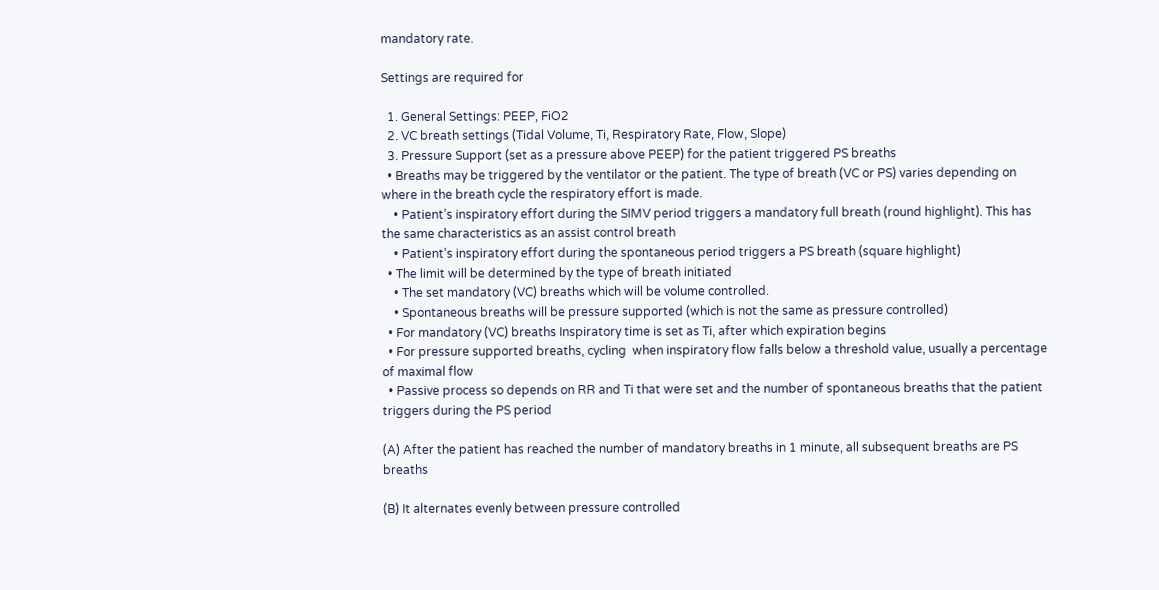mandatory rate.

Settings are required for

  1. General Settings: PEEP, FiO2
  2. VC breath settings (Tidal Volume, Ti, Respiratory Rate, Flow, Slope)
  3. Pressure Support (set as a pressure above PEEP) for the patient triggered PS breaths
  • Breaths may be triggered by the ventilator or the patient. The type of breath (VC or PS) varies depending on where in the breath cycle the respiratory effort is made.
    • Patient’s inspiratory effort during the SIMV period triggers a mandatory full breath (round highlight). This has the same characteristics as an assist control breath
    • Patient’s inspiratory effort during the spontaneous period triggers a PS breath (square highlight)
  • The limit will be determined by the type of breath initiated
    • The set mandatory (VC) breaths which will be volume controlled.
    • Spontaneous breaths will be pressure supported (which is not the same as pressure controlled)
  • For mandatory (VC) breaths Inspiratory time is set as Ti, after which expiration begins
  • For pressure supported breaths, cycling  when inspiratory flow falls below a threshold value, usually a percentage of maximal flow
  • Passive process so depends on RR and Ti that were set and the number of spontaneous breaths that the patient triggers during the PS period

(A) After the patient has reached the number of mandatory breaths in 1 minute, all subsequent breaths are PS breaths

(B) It alternates evenly between pressure controlled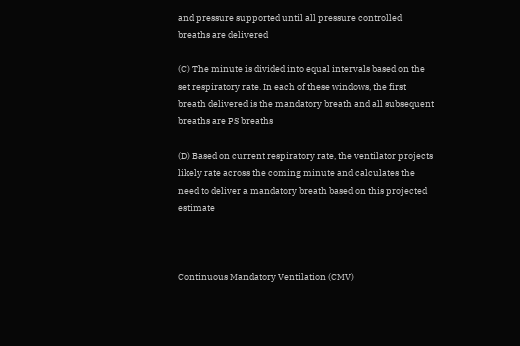and pressure supported until all pressure controlled breaths are delivered

(C) The minute is divided into equal intervals based on the set respiratory rate. In each of these windows, the first breath delivered is the mandatory breath and all subsequent breaths are PS breaths

(D) Based on current respiratory rate, the ventilator projects likely rate across the coming minute and calculates the need to deliver a mandatory breath based on this projected estimate



Continuous Mandatory Ventilation (CMV)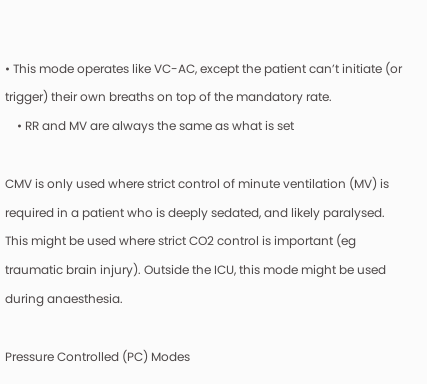• This mode operates like VC-AC, except the patient can’t initiate (or trigger) their own breaths on top of the mandatory rate.
    • RR and MV are always the same as what is set

CMV is only used where strict control of minute ventilation (MV) is required in a patient who is deeply sedated, and likely paralysed. This might be used where strict CO2 control is important (eg traumatic brain injury). Outside the ICU, this mode might be used during anaesthesia.

Pressure Controlled (PC) Modes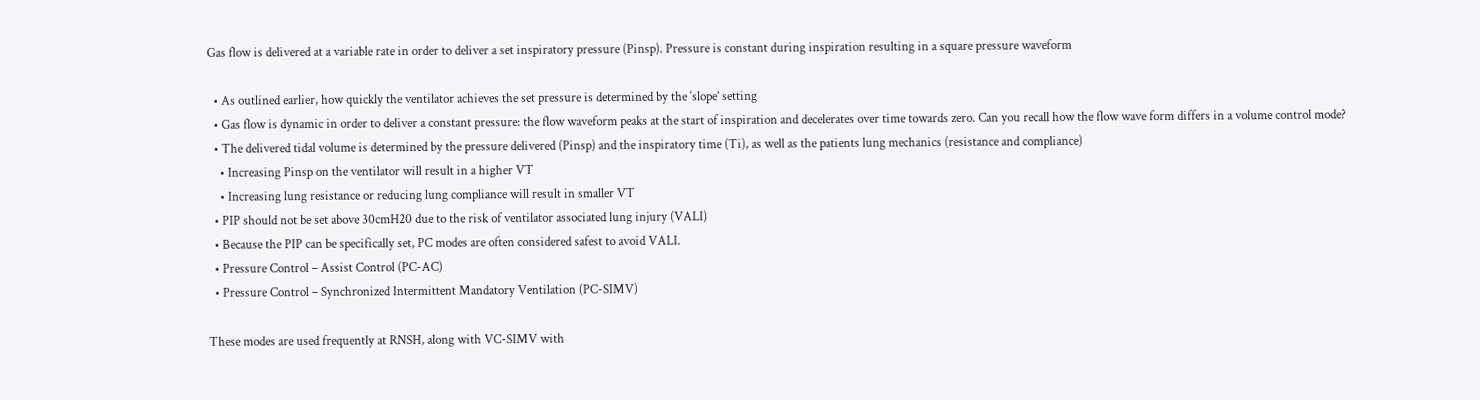Gas flow is delivered at a variable rate in order to deliver a set inspiratory pressure (Pinsp). Pressure is constant during inspiration resulting in a square pressure waveform

  • As outlined earlier, how quickly the ventilator achieves the set pressure is determined by the ‘slope’ setting
  • Gas flow is dynamic in order to deliver a constant pressure: the flow waveform peaks at the start of inspiration and decelerates over time towards zero. Can you recall how the flow wave form differs in a volume control mode?
  • The delivered tidal volume is determined by the pressure delivered (Pinsp) and the inspiratory time (Ti), as well as the patients lung mechanics (resistance and compliance)
    • Increasing Pinsp on the ventilator will result in a higher VT
    • Increasing lung resistance or reducing lung compliance will result in smaller VT
  • PIP should not be set above 30cmH20 due to the risk of ventilator associated lung injury (VALI)
  • Because the PIP can be specifically set, PC modes are often considered safest to avoid VALI.
  • Pressure Control – Assist Control (PC-AC)
  • Pressure Control – Synchronized Intermittent Mandatory Ventilation (PC-SIMV)

These modes are used frequently at RNSH, along with VC-SIMV with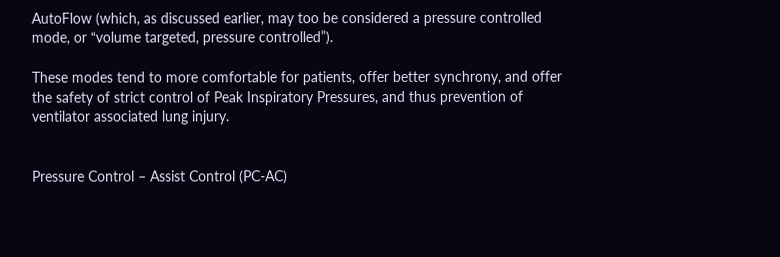AutoFlow (which, as discussed earlier, may too be considered a pressure controlled mode, or “volume targeted, pressure controlled”).

These modes tend to more comfortable for patients, offer better synchrony, and offer the safety of strict control of Peak Inspiratory Pressures, and thus prevention of ventilator associated lung injury.


Pressure Control – Assist Control (PC-AC)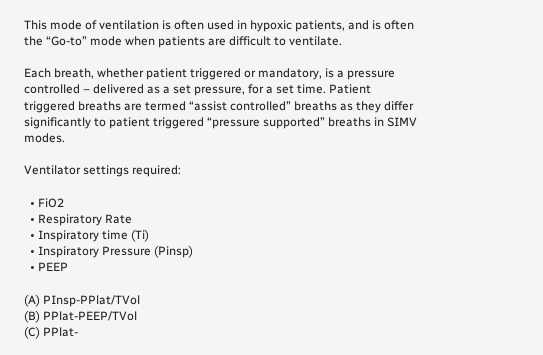This mode of ventilation is often used in hypoxic patients, and is often the “Go-to” mode when patients are difficult to ventilate.

Each breath, whether patient triggered or mandatory, is a pressure controlled – delivered as a set pressure, for a set time. Patient triggered breaths are termed “assist controlled” breaths as they differ significantly to patient triggered “pressure supported” breaths in SIMV modes.

Ventilator settings required:

  • FiO2
  • Respiratory Rate
  • Inspiratory time (Ti)
  • Inspiratory Pressure (Pinsp)
  • PEEP

(A) PInsp-PPlat/TVol
(B) PPlat-PEEP/TVol
(C) PPlat-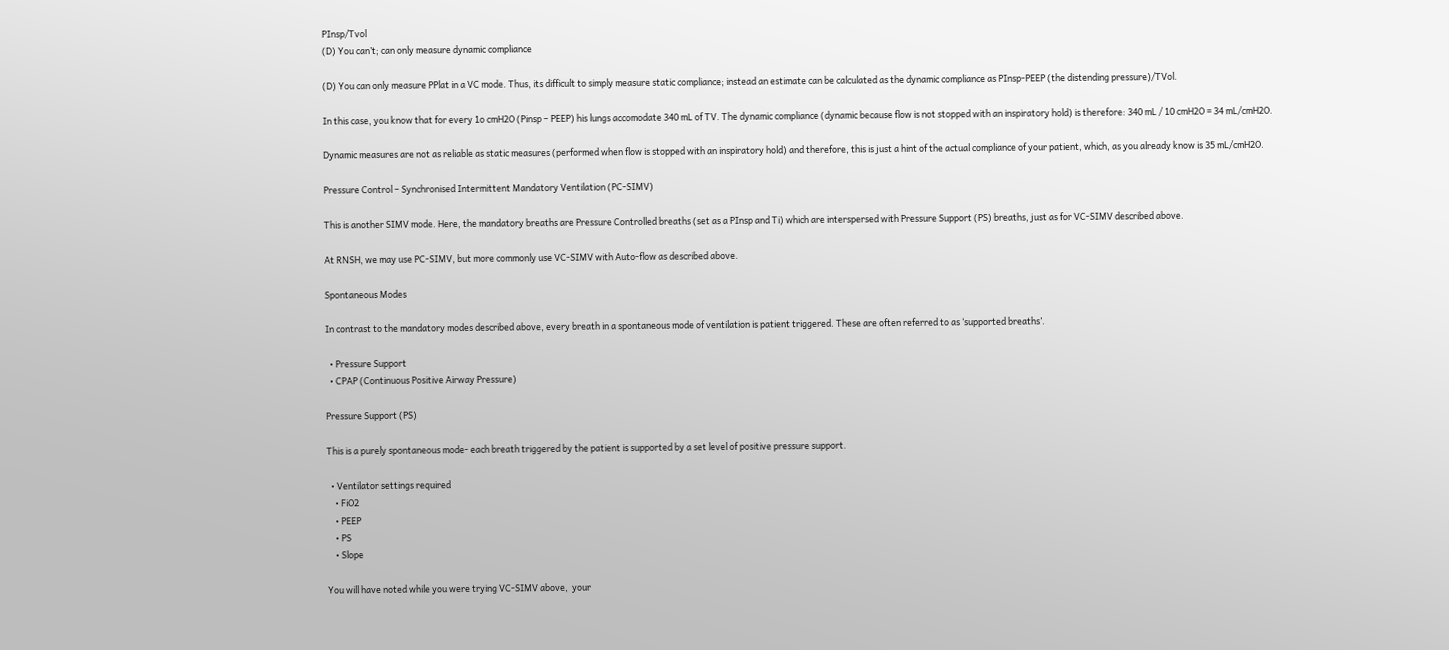PInsp/Tvol
(D) You can’t; can only measure dynamic compliance

(D) You can only measure PPlat in a VC mode. Thus, its difficult to simply measure static compliance; instead an estimate can be calculated as the dynamic compliance as PInsp-PEEP (the distending pressure)/TVol.

In this case, you know that for every 1o cmH2O (Pinsp – PEEP) his lungs accomodate 340 mL of TV. The dynamic compliance (dynamic because flow is not stopped with an inspiratory hold) is therefore: 340 mL / 10 cmH2O = 34 mL/cmH2O.

Dynamic measures are not as reliable as static measures (performed when flow is stopped with an inspiratory hold) and therefore, this is just a hint of the actual compliance of your patient, which, as you already know is 35 mL/cmH2O.

Pressure Control – Synchronised Intermittent Mandatory Ventilation (PC-SIMV)

This is another SIMV mode. Here, the mandatory breaths are Pressure Controlled breaths (set as a PInsp and Ti) which are interspersed with Pressure Support (PS) breaths, just as for VC-SIMV described above.

At RNSH, we may use PC-SIMV, but more commonly use VC-SIMV with Auto-flow as described above.

Spontaneous Modes

In contrast to the mandatory modes described above, every breath in a spontaneous mode of ventilation is patient triggered. These are often referred to as ‘supported breaths’.

  • Pressure Support
  • CPAP (Continuous Positive Airway Pressure)

Pressure Support (PS)

This is a purely spontaneous mode- each breath triggered by the patient is supported by a set level of positive pressure support.

  • Ventilator settings required
    • FiO2
    • PEEP
    • PS
    • Slope

You will have noted while you were trying VC-SIMV above,  your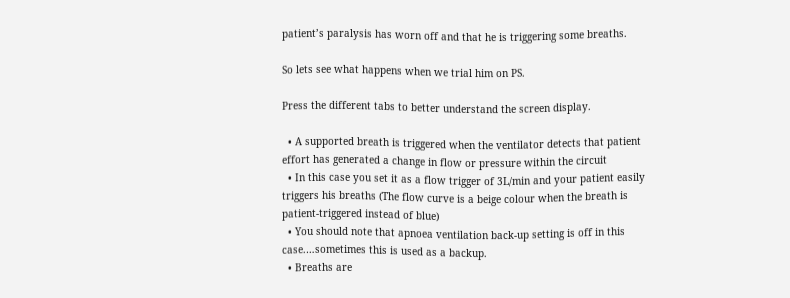patient’s paralysis has worn off and that he is triggering some breaths.

So lets see what happens when we trial him on PS.

Press the different tabs to better understand the screen display.

  • A supported breath is triggered when the ventilator detects that patient effort has generated a change in flow or pressure within the circuit
  • In this case you set it as a flow trigger of 3L/min and your patient easily triggers his breaths (The flow curve is a beige colour when the breath is patient-triggered instead of blue)
  • You should note that apnoea ventilation back-up setting is off in this case.…sometimes this is used as a backup.
  • Breaths are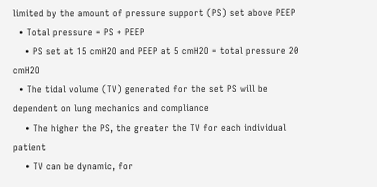limited by the amount of pressure support (PS) set above PEEP
  • Total pressure = PS + PEEP
    • PS set at 15 cmH2O and PEEP at 5 cmH2O = total pressure 20 cmH2O
  • The tidal volume (TV) generated for the set PS will be dependent on lung mechanics and compliance
    • The higher the PS, the greater the TV for each individual patient
    • TV can be dynamic, for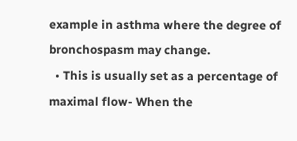example in asthma where the degree of bronchospasm may change.
  • This is usually set as a percentage of maximal flow- When the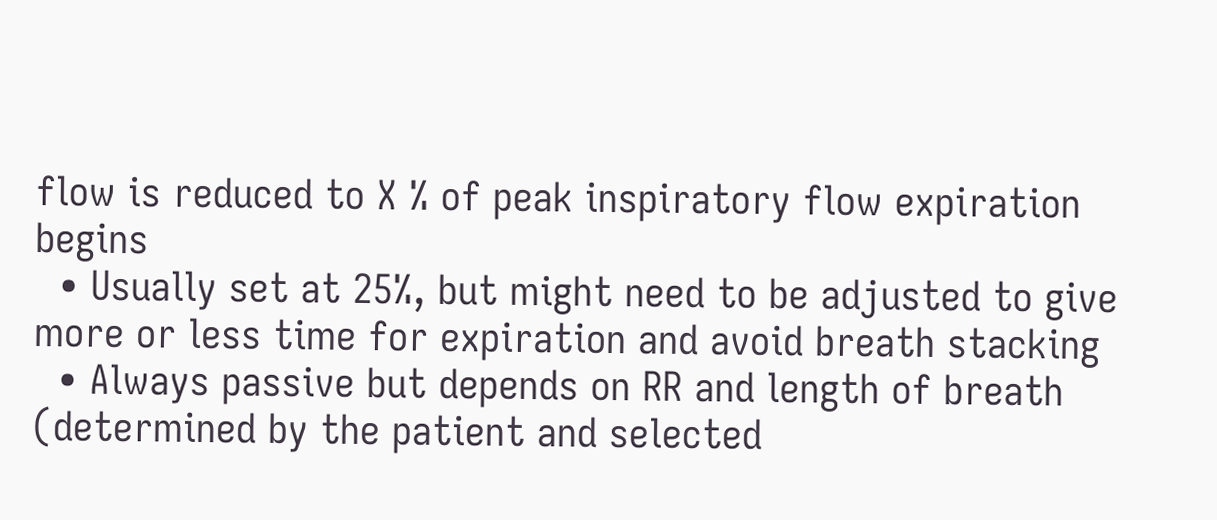flow is reduced to X % of peak inspiratory flow expiration begins
  • Usually set at 25%, but might need to be adjusted to give more or less time for expiration and avoid breath stacking
  • Always passive but depends on RR and length of breath (determined by the patient and selected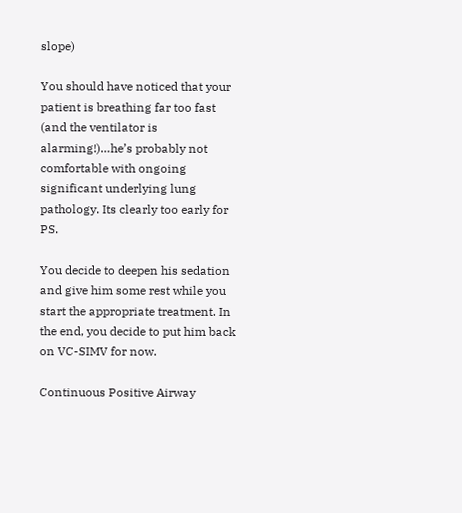slope)

You should have noticed that your patient is breathing far too fast (and the ventilator is alarming!)…he’s probably not comfortable with ongoing significant underlying lung pathology. Its clearly too early for PS.

You decide to deepen his sedation and give him some rest while you start the appropriate treatment. In the end, you decide to put him back on VC-SIMV for now.

Continuous Positive Airway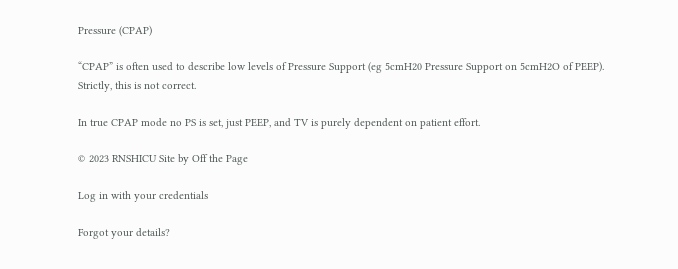Pressure (CPAP)

“CPAP” is often used to describe low levels of Pressure Support (eg 5cmH20 Pressure Support on 5cmH2O of PEEP). Strictly, this is not correct.

In true CPAP mode no PS is set, just PEEP, and TV is purely dependent on patient effort.

© 2023 RNSHICU Site by Off the Page

Log in with your credentials

Forgot your details?